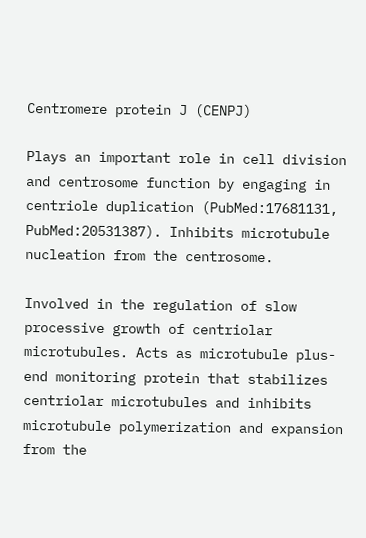Centromere protein J (CENPJ)

Plays an important role in cell division and centrosome function by engaging in centriole duplication (PubMed:17681131, PubMed:20531387). Inhibits microtubule nucleation from the centrosome.

Involved in the regulation of slow processive growth of centriolar microtubules. Acts as microtubule plus-end monitoring protein that stabilizes centriolar microtubules and inhibits microtubule polymerization and expansion from the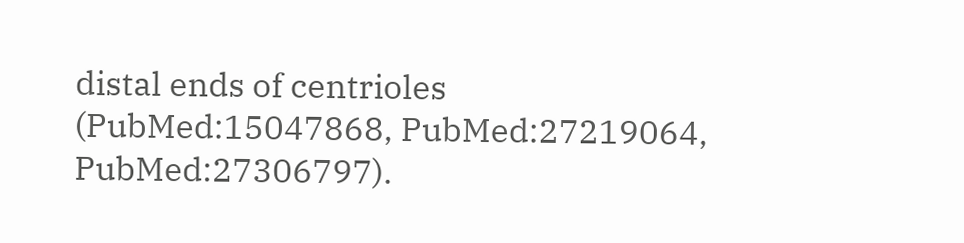distal ends of centrioles (PubMed:15047868, PubMed:27219064, PubMed:27306797).